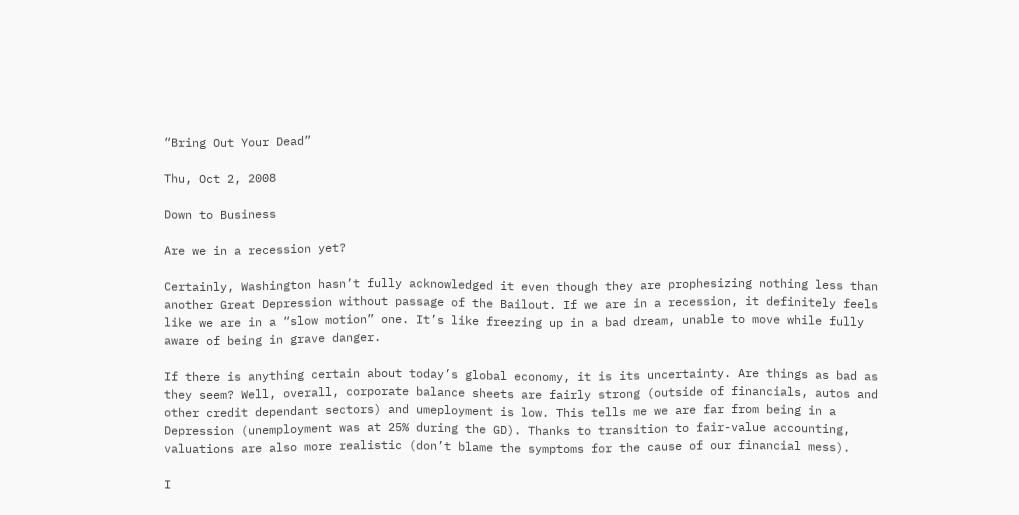“Bring Out Your Dead”

Thu, Oct 2, 2008

Down to Business

Are we in a recession yet?

Certainly, Washington hasn’t fully acknowledged it even though they are prophesizing nothing less than another Great Depression without passage of the Bailout. If we are in a recession, it definitely feels like we are in a “slow motion” one. It’s like freezing up in a bad dream, unable to move while fully aware of being in grave danger.

If there is anything certain about today’s global economy, it is its uncertainty. Are things as bad as they seem? Well, overall, corporate balance sheets are fairly strong (outside of financials, autos and other credit dependant sectors) and umeployment is low. This tells me we are far from being in a Depression (unemployment was at 25% during the GD). Thanks to transition to fair-value accounting, valuations are also more realistic (don’t blame the symptoms for the cause of our financial mess).

I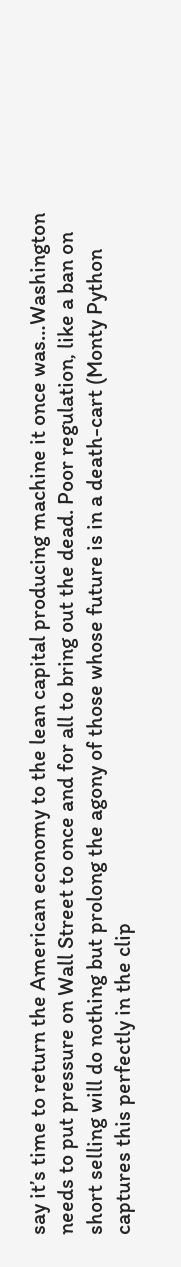say it’s time to return the American economy to the lean capital producing machine it once was…Washington needs to put pressure on Wall Street to once and for all to bring out the dead. Poor regulation, like a ban on short selling will do nothing but prolong the agony of those whose future is in a death-cart (Monty Python captures this perfectly in the clip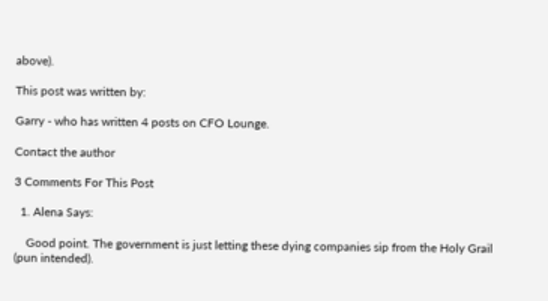above).

This post was written by:

Garry - who has written 4 posts on CFO Lounge.

Contact the author

3 Comments For This Post

  1. Alena Says:

    Good point. The government is just letting these dying companies sip from the Holy Grail (pun intended).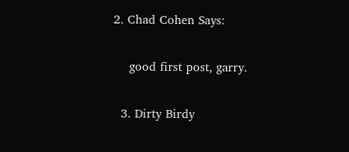2. Chad Cohen Says:

    good first post, garry.

  3. Dirty Birdy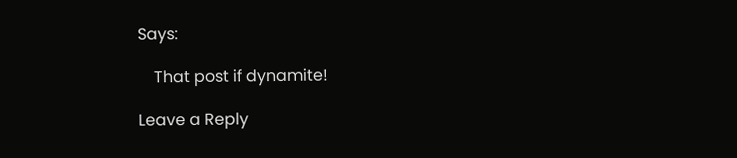Says:

    That post if dynamite!

Leave a Reply